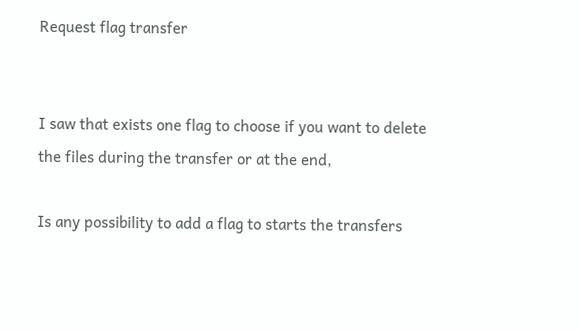Request flag transfer


I saw that exists one flag to choose if you want to delete the files during the transfer or at the end,

Is any possibility to add a flag to starts the transfers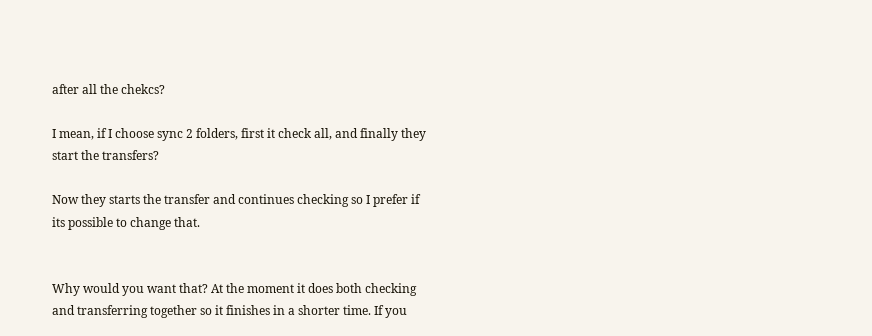after all the chekcs?

I mean, if I choose sync 2 folders, first it check all, and finally they start the transfers?

Now they starts the transfer and continues checking so I prefer if its possible to change that.


Why would you want that? At the moment it does both checking and transferring together so it finishes in a shorter time. If you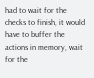had to wait for the checks to finish, it would have to buffer the actions in memory, wait for the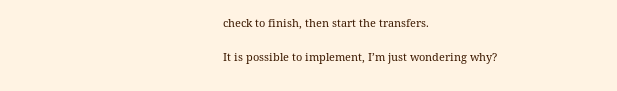check to finish, then start the transfers.

It is possible to implement, I’m just wondering why?